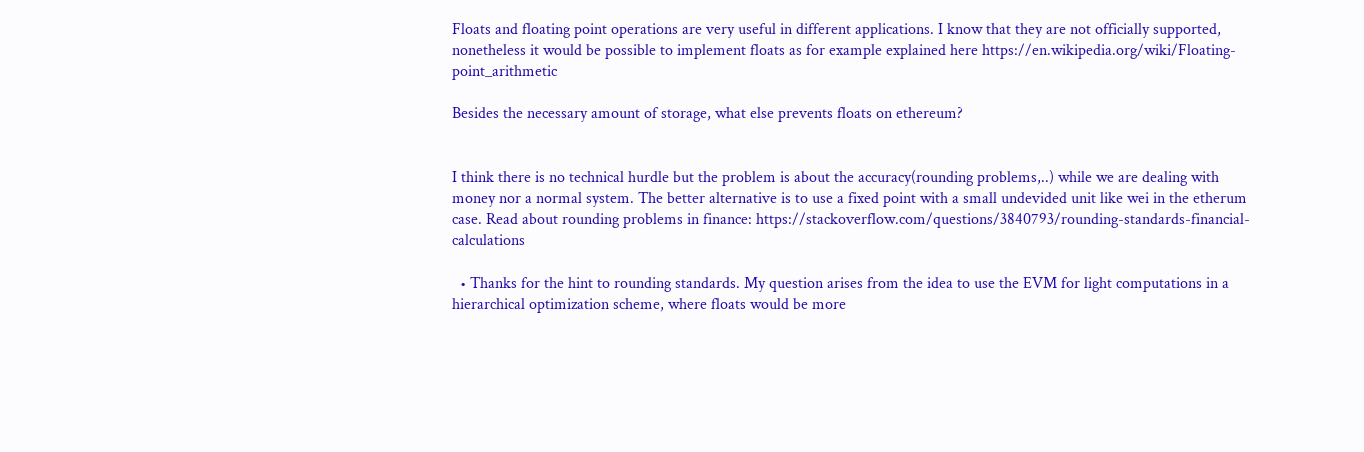Floats and floating point operations are very useful in different applications. I know that they are not officially supported, nonetheless it would be possible to implement floats as for example explained here https://en.wikipedia.org/wiki/Floating-point_arithmetic

Besides the necessary amount of storage, what else prevents floats on ethereum?


I think there is no technical hurdle but the problem is about the accuracy(rounding problems,..) while we are dealing with money nor a normal system. The better alternative is to use a fixed point with a small undevided unit like wei in the etherum case. Read about rounding problems in finance: https://stackoverflow.com/questions/3840793/rounding-standards-financial-calculations

  • Thanks for the hint to rounding standards. My question arises from the idea to use the EVM for light computations in a hierarchical optimization scheme, where floats would be more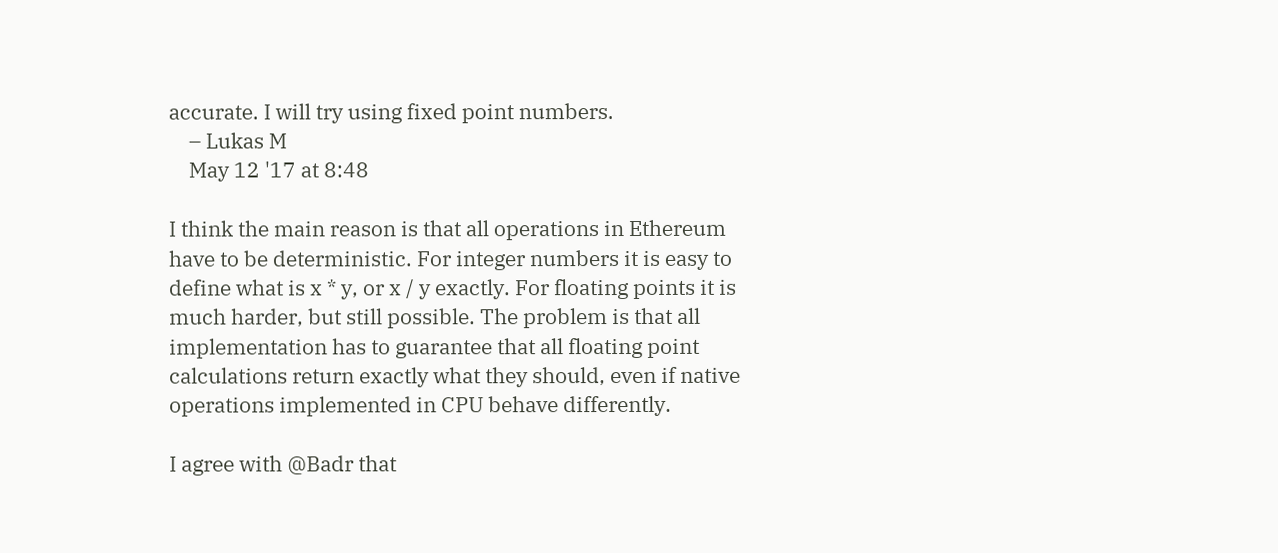accurate. I will try using fixed point numbers.
    – Lukas M
    May 12 '17 at 8:48

I think the main reason is that all operations in Ethereum have to be deterministic. For integer numbers it is easy to define what is x * y, or x / y exactly. For floating points it is much harder, but still possible. The problem is that all implementation has to guarantee that all floating point calculations return exactly what they should, even if native operations implemented in CPU behave differently.

I agree with @Badr that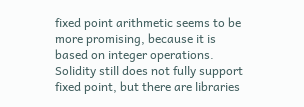fixed point arithmetic seems to be more promising, because it is based on integer operations. Solidity still does not fully support fixed point, but there are libraries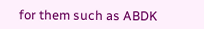for them such as ABDK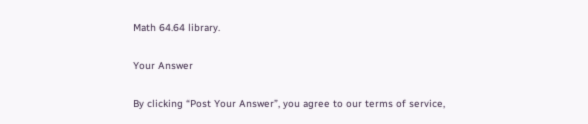Math 64.64 library.

Your Answer

By clicking “Post Your Answer”, you agree to our terms of service,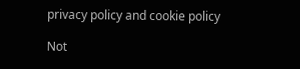privacy policy and cookie policy

Not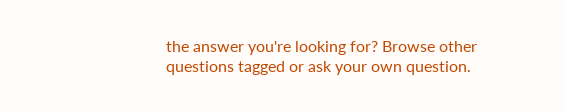the answer you're looking for? Browse other questions tagged or ask your own question.